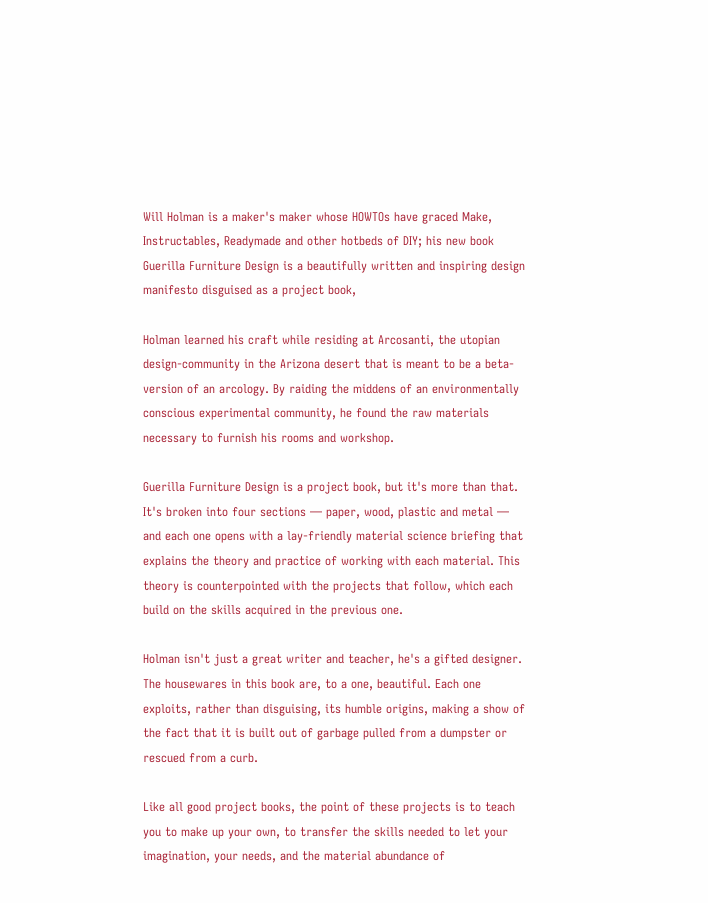Will Holman is a maker's maker whose HOWTOs have graced Make, Instructables, Readymade and other hotbeds of DIY; his new book Guerilla Furniture Design is a beautifully written and inspiring design manifesto disguised as a project book,

Holman learned his craft while residing at Arcosanti, the utopian design-community in the Arizona desert that is meant to be a beta-version of an arcology. By raiding the middens of an environmentally conscious experimental community, he found the raw materials necessary to furnish his rooms and workshop.

Guerilla Furniture Design is a project book, but it's more than that. It's broken into four sections — paper, wood, plastic and metal — and each one opens with a lay-friendly material science briefing that explains the theory and practice of working with each material. This theory is counterpointed with the projects that follow, which each build on the skills acquired in the previous one.

Holman isn't just a great writer and teacher, he's a gifted designer. The housewares in this book are, to a one, beautiful. Each one exploits, rather than disguising, its humble origins, making a show of the fact that it is built out of garbage pulled from a dumpster or rescued from a curb.

Like all good project books, the point of these projects is to teach you to make up your own, to transfer the skills needed to let your imagination, your needs, and the material abundance of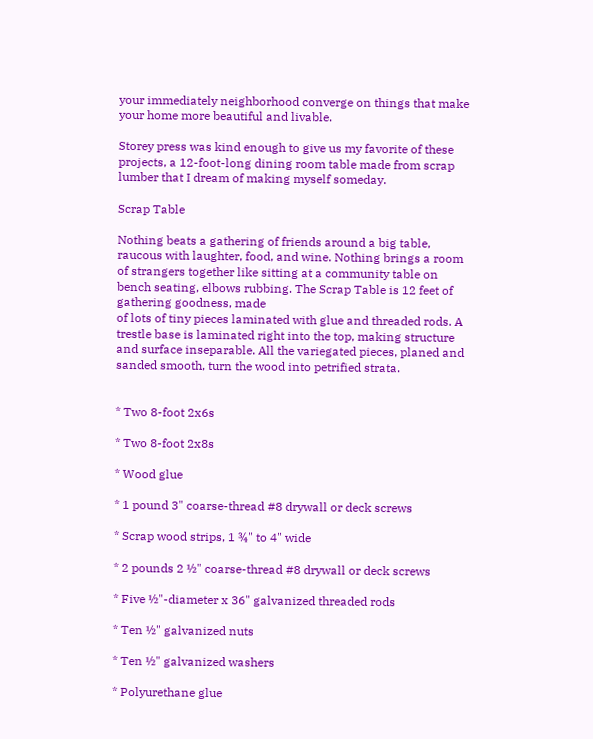your immediately neighborhood converge on things that make your home more beautiful and livable.

Storey press was kind enough to give us my favorite of these projects, a 12-foot-long dining room table made from scrap lumber that I dream of making myself someday.

Scrap Table

Nothing beats a gathering of friends around a big table, raucous with laughter, food, and wine. Nothing brings a room of strangers together like sitting at a community table on bench seating, elbows rubbing. The Scrap Table is 12 feet of gathering goodness, made
of lots of tiny pieces laminated with glue and threaded rods. A trestle base is laminated right into the top, making structure and surface inseparable. All the variegated pieces, planed and sanded smooth, turn the wood into petrified strata.


* Two 8-foot 2x6s

* Two 8-foot 2x8s

* Wood glue

* 1 pound 3" coarse-thread #8 drywall or deck screws

* Scrap wood strips, 1 ¾" to 4" wide

* 2 pounds 2 ½" coarse-thread #8 drywall or deck screws

* Five ½"-diameter x 36" galvanized threaded rods

* Ten ½" galvanized nuts

* Ten ½" galvanized washers

* Polyurethane glue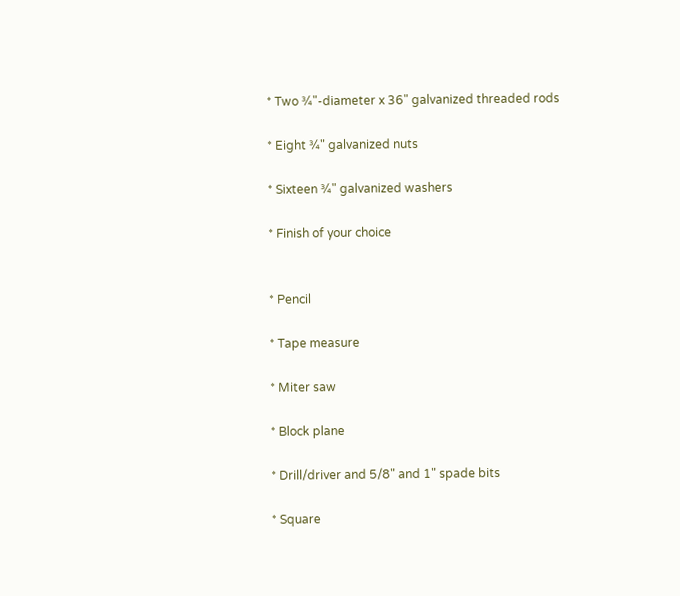* Two ¾"-diameter x 36" galvanized threaded rods

* Eight ¾" galvanized nuts

* Sixteen ¾" galvanized washers

* Finish of your choice


* Pencil

* Tape measure

* Miter saw

* Block plane

* Drill/driver and 5/8" and 1" spade bits

* Square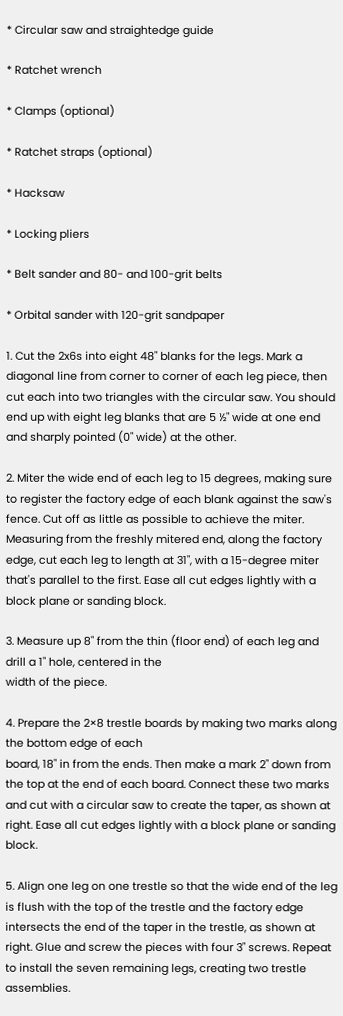* Circular saw and straightedge guide

* Ratchet wrench

* Clamps (optional)

* Ratchet straps (optional)

* Hacksaw

* Locking pliers

* Belt sander and 80- and 100-grit belts

* Orbital sander with 120-grit sandpaper

1. Cut the 2x6s into eight 48" blanks for the legs. Mark a diagonal line from corner to corner of each leg piece, then cut each into two triangles with the circular saw. You should end up with eight leg blanks that are 5 ½" wide at one end and sharply pointed (0" wide) at the other.

2. Miter the wide end of each leg to 15 degrees, making sure to register the factory edge of each blank against the saw's fence. Cut off as little as possible to achieve the miter. Measuring from the freshly mitered end, along the factory edge, cut each leg to length at 31", with a 15-degree miter that's parallel to the first. Ease all cut edges lightly with a block plane or sanding block.

3. Measure up 8" from the thin (floor end) of each leg and drill a 1" hole, centered in the
width of the piece.

4. Prepare the 2×8 trestle boards by making two marks along the bottom edge of each
board, 18" in from the ends. Then make a mark 2" down from the top at the end of each board. Connect these two marks and cut with a circular saw to create the taper, as shown at right. Ease all cut edges lightly with a block plane or sanding block.

5. Align one leg on one trestle so that the wide end of the leg is flush with the top of the trestle and the factory edge intersects the end of the taper in the trestle, as shown at right. Glue and screw the pieces with four 3" screws. Repeat to install the seven remaining legs, creating two trestle assemblies.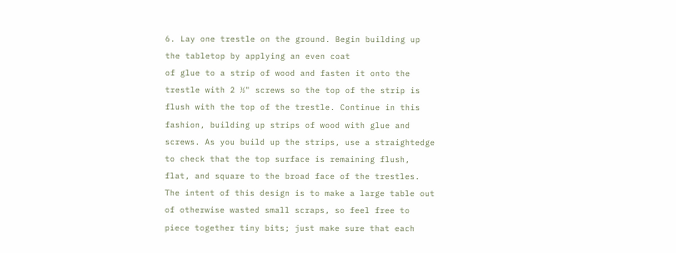6. Lay one trestle on the ground. Begin building up the tabletop by applying an even coat
of glue to a strip of wood and fasten it onto the trestle with 2 ½" screws so the top of the strip is flush with the top of the trestle. Continue in this fashion, building up strips of wood with glue and screws. As you build up the strips, use a straightedge to check that the top surface is remaining flush, flat, and square to the broad face of the trestles. The intent of this design is to make a large table out of otherwise wasted small scraps, so feel free to piece together tiny bits; just make sure that each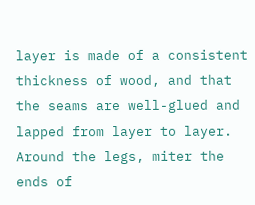layer is made of a consistent thickness of wood, and that the seams are well-glued and lapped from layer to layer. Around the legs, miter the ends of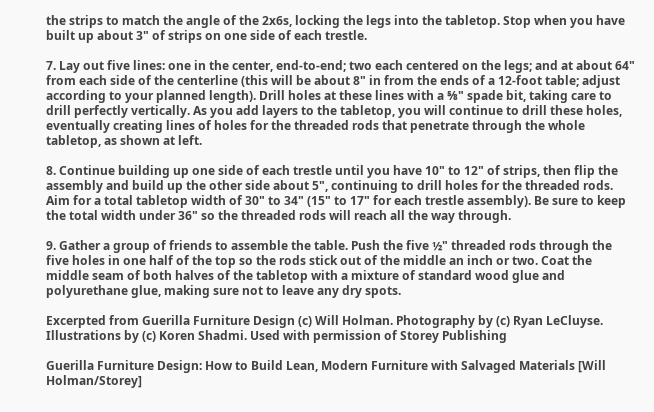the strips to match the angle of the 2x6s, locking the legs into the tabletop. Stop when you have built up about 3" of strips on one side of each trestle.

7. Lay out five lines: one in the center, end-to-end; two each centered on the legs; and at about 64" from each side of the centerline (this will be about 8" in from the ends of a 12-foot table; adjust according to your planned length). Drill holes at these lines with a ⅝" spade bit, taking care to drill perfectly vertically. As you add layers to the tabletop, you will continue to drill these holes, eventually creating lines of holes for the threaded rods that penetrate through the whole tabletop, as shown at left.

8. Continue building up one side of each trestle until you have 10" to 12" of strips, then flip the assembly and build up the other side about 5", continuing to drill holes for the threaded rods. Aim for a total tabletop width of 30" to 34" (15" to 17" for each trestle assembly). Be sure to keep the total width under 36" so the threaded rods will reach all the way through.

9. Gather a group of friends to assemble the table. Push the five ½" threaded rods through the five holes in one half of the top so the rods stick out of the middle an inch or two. Coat the middle seam of both halves of the tabletop with a mixture of standard wood glue and polyurethane glue, making sure not to leave any dry spots.

Excerpted from Guerilla Furniture Design (c) Will Holman. Photography by (c) Ryan LeCluyse. Illustrations by (c) Koren Shadmi. Used with permission of Storey Publishing

Guerilla Furniture Design: How to Build Lean, Modern Furniture with Salvaged Materials [Will Holman/Storey]